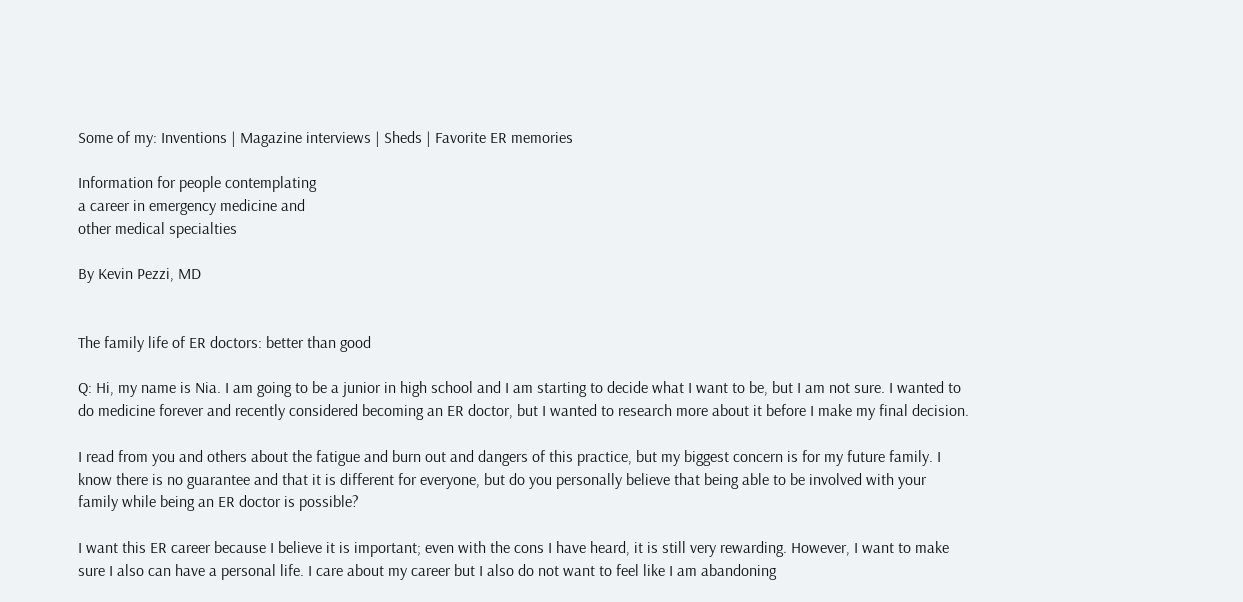Some of my: Inventions | Magazine interviews | Sheds | Favorite ER memories

Information for people contemplating
a career in emergency medicine and
other medical specialties

By Kevin Pezzi, MD


The family life of ER doctors: better than good

Q: Hi, my name is Nia. I am going to be a junior in high school and I am starting to decide what I want to be, but I am not sure. I wanted to do medicine forever and recently considered becoming an ER doctor, but I wanted to research more about it before I make my final decision.

I read from you and others about the fatigue and burn out and dangers of this practice, but my biggest concern is for my future family. I know there is no guarantee and that it is different for everyone, but do you personally believe that being able to be involved with your family while being an ER doctor is possible?

I want this ER career because I believe it is important; even with the cons I have heard, it is still very rewarding. However, I want to make sure I also can have a personal life. I care about my career but I also do not want to feel like I am abandoning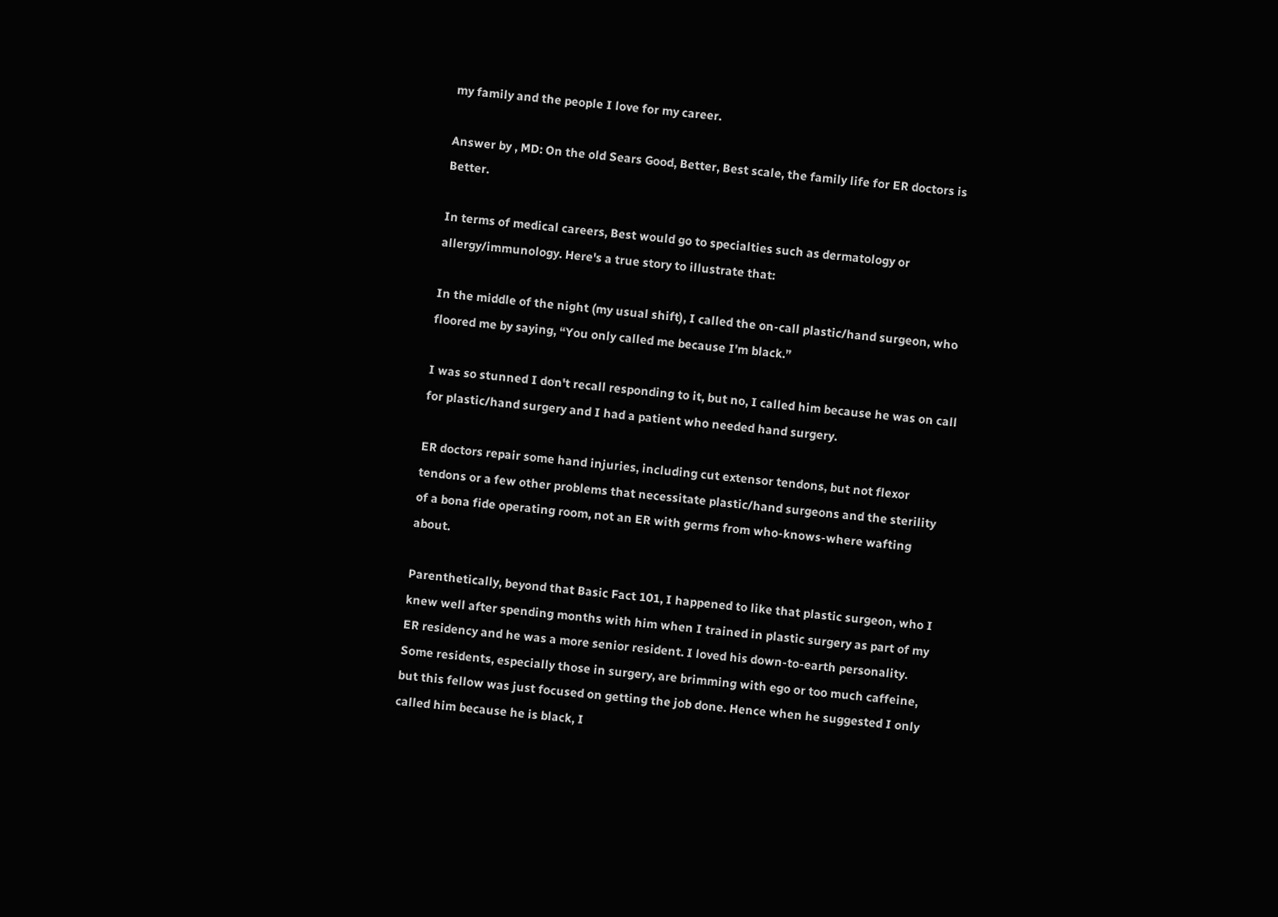my family and the people I love for my career.

Answer by , MD: On the old Sears Good, Better, Best scale, the family life for ER doctors is Better.

In terms of medical careers, Best would go to specialties such as dermatology or allergy/immunology. Here's a true story to illustrate that:

In the middle of the night (my usual shift), I called the on-call plastic/hand surgeon, who floored me by saying, “You only called me because I'm black.”

I was so stunned I don't recall responding to it, but no, I called him because he was on call for plastic/hand surgery and I had a patient who needed hand surgery.

ER doctors repair some hand injuries, including cut extensor tendons, but not flexor tendons or a few other problems that necessitate plastic/hand surgeons and the sterility of a bona fide operating room, not an ER with germs from who-knows-where wafting about.

Parenthetically, beyond that Basic Fact 101, I happened to like that plastic surgeon, who I knew well after spending months with him when I trained in plastic surgery as part of my ER residency and he was a more senior resident. I loved his down-to-earth personality. Some residents, especially those in surgery, are brimming with ego or too much caffeine, but this fellow was just focused on getting the job done. Hence when he suggested I only called him because he is black, I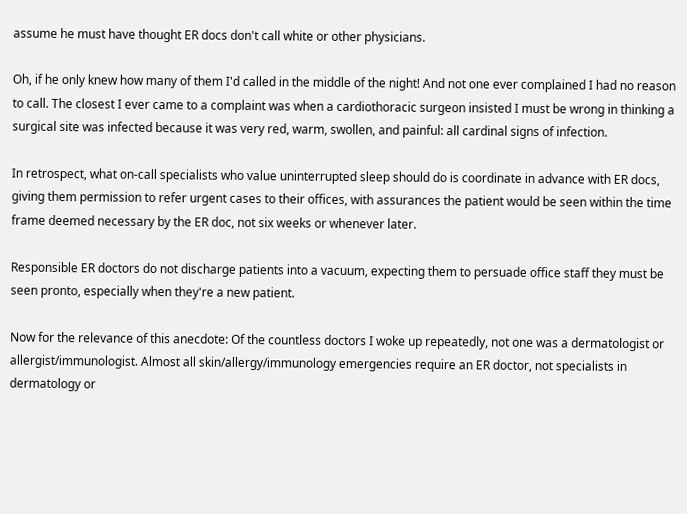assume he must have thought ER docs don't call white or other physicians.

Oh, if he only knew how many of them I'd called in the middle of the night! And not one ever complained I had no reason to call. The closest I ever came to a complaint was when a cardiothoracic surgeon insisted I must be wrong in thinking a surgical site was infected because it was very red, warm, swollen, and painful: all cardinal signs of infection.

In retrospect, what on-call specialists who value uninterrupted sleep should do is coordinate in advance with ER docs, giving them permission to refer urgent cases to their offices, with assurances the patient would be seen within the time frame deemed necessary by the ER doc, not six weeks or whenever later.

Responsible ER doctors do not discharge patients into a vacuum, expecting them to persuade office staff they must be seen pronto, especially when they're a new patient.

Now for the relevance of this anecdote: Of the countless doctors I woke up repeatedly, not one was a dermatologist or allergist/immunologist. Almost all skin/allergy/immunology emergencies require an ER doctor, not specialists in dermatology or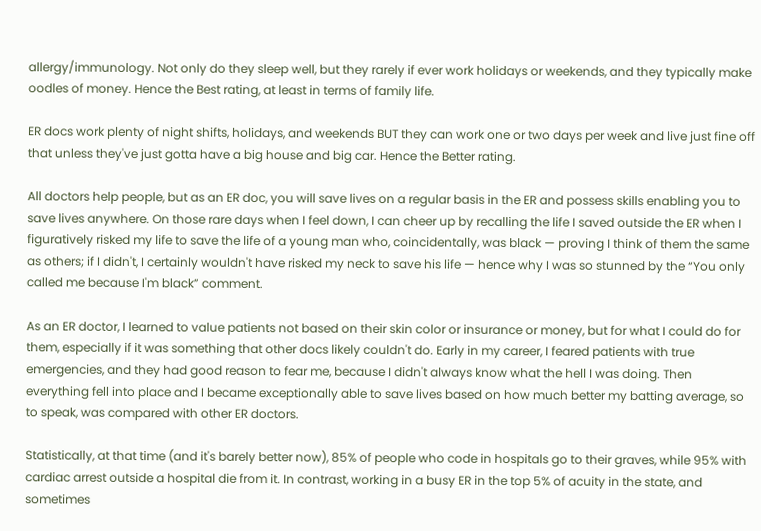allergy/immunology. Not only do they sleep well, but they rarely if ever work holidays or weekends, and they typically make oodles of money. Hence the Best rating, at least in terms of family life.

ER docs work plenty of night shifts, holidays, and weekends BUT they can work one or two days per week and live just fine off that unless they've just gotta have a big house and big car. Hence the Better rating.

All doctors help people, but as an ER doc, you will save lives on a regular basis in the ER and possess skills enabling you to save lives anywhere. On those rare days when I feel down, I can cheer up by recalling the life I saved outside the ER when I figuratively risked my life to save the life of a young man who, coincidentally, was black — proving I think of them the same as others; if I didn't, I certainly wouldn't have risked my neck to save his life — hence why I was so stunned by the “You only called me because I'm black” comment.

As an ER doctor, I learned to value patients not based on their skin color or insurance or money, but for what I could do for them, especially if it was something that other docs likely couldn't do. Early in my career, I feared patients with true emergencies, and they had good reason to fear me, because I didn't always know what the hell I was doing. Then everything fell into place and I became exceptionally able to save lives based on how much better my batting average, so to speak, was compared with other ER doctors.

Statistically, at that time (and it's barely better now), 85% of people who code in hospitals go to their graves, while 95% with cardiac arrest outside a hospital die from it. In contrast, working in a busy ER in the top 5% of acuity in the state, and sometimes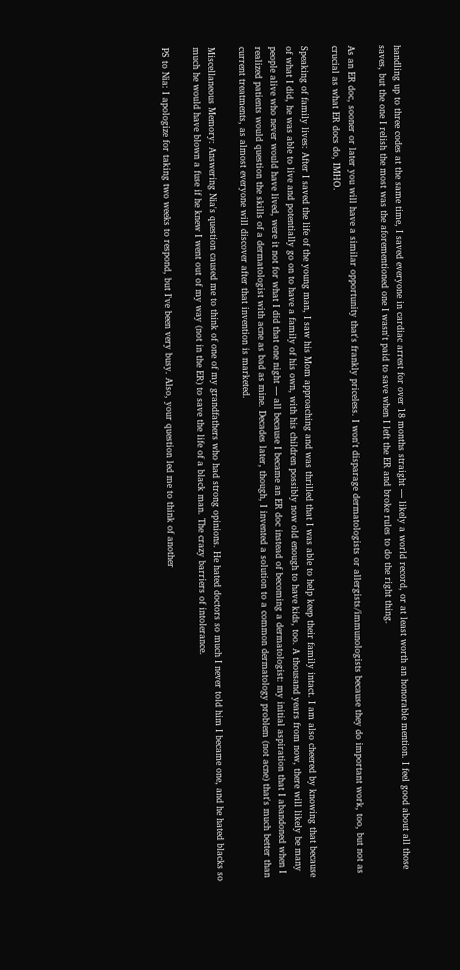handling up to three codes at the same time, I saved everyone in cardiac arrest for over 18 months straight — likely a world record, or at least worth an honorable mention. I feel good about all those saves, but the one I relish the most was the aforementioned one I wasn't paid to save when I left the ER and broke rules to do the right thing.

As an ER doc, sooner or later you will have a similar opportunity that's frankly priceless. I won't disparage dermatologists or allergists/immunologists because they do important work, too, but not as crucial as what ER docs do, IMHO.

Speaking of family lives: After I saved the life of the young man, I saw his Mom approaching and was thrilled that I was able to help keep their family intact. I am also cheered by knowing that because of what I did, he was able to live and potentially go on to have a family of his own, with his children possibly now old enough to have kids, too. A thousand years from now, there will likely be many people alive who never would have lived, were it not for what I did that one night — all because I became an ER doc instead of becoming a dermatologist: my initial aspiration that I abandoned when I realized patients would question the skills of a dermatologist with acne as bad as mine. Decades later, though, I invented a solution to a common dermatology problem (not acne) that's much better than current treatments, as almost everyone will discover after that invention is marketed.

Miscellaneous Memory: Answering Nia's question caused me to think of one of my grandfathers who had strong opinions. He hated doctors so much I never told him I became one, and he hated blacks so much he would have blown a fuse if he knew I went out of my way (not in the ER) to save the life of a black man. The crazy barriers of intolerance.

PS to Nia: I apologize for taking two weeks to respond, but I've been very busy. Also, your question led me to think of another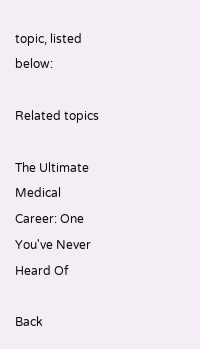topic, listed below:

Related topics

The Ultimate Medical Career: One You've Never Heard Of

Back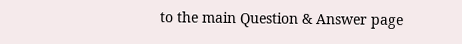to the main Question & Answer page